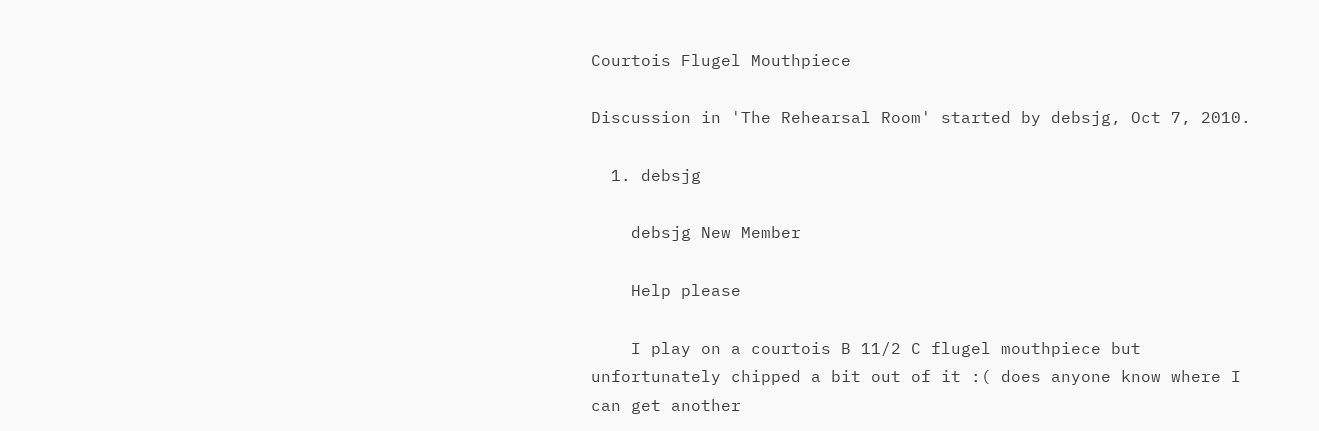Courtois Flugel Mouthpiece

Discussion in 'The Rehearsal Room' started by debsjg, Oct 7, 2010.

  1. debsjg

    debsjg New Member

    Help please

    I play on a courtois B 11/2 C flugel mouthpiece but unfortunately chipped a bit out of it :( does anyone know where I can get another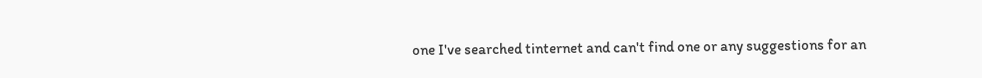one I've searched tinternet and can't find one or any suggestions for an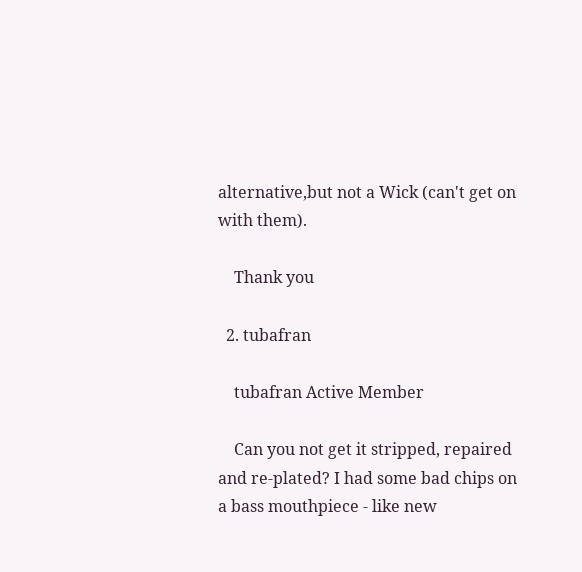alternative,but not a Wick (can't get on with them).

    Thank you

  2. tubafran

    tubafran Active Member

    Can you not get it stripped, repaired and re-plated? I had some bad chips on a bass mouthpiece - like new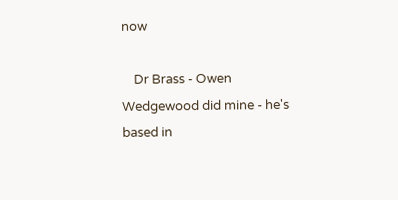now

    Dr Brass - Owen Wedgewood did mine - he's based in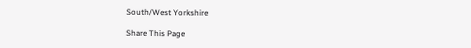South/West Yorkshire

Share This Page